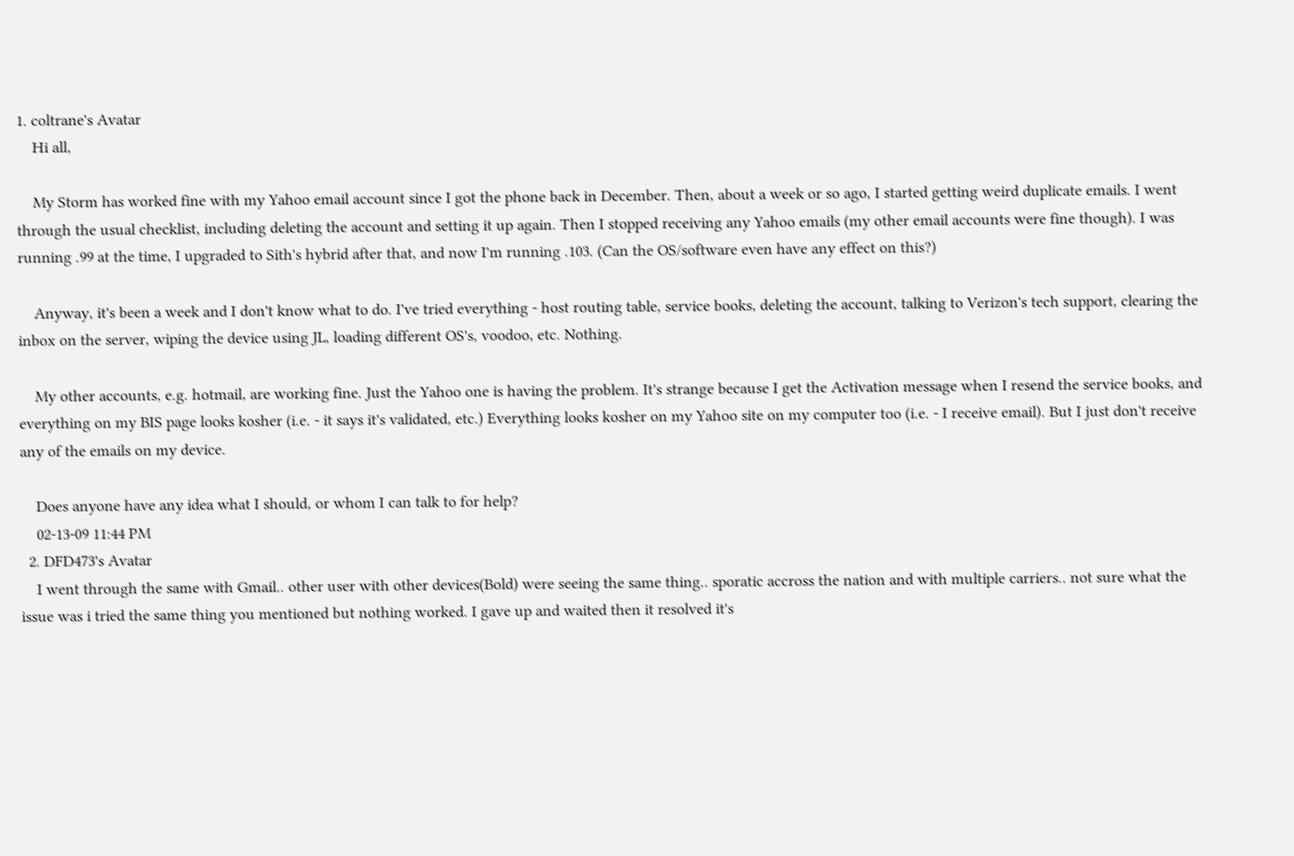1. coltrane's Avatar
    Hi all,

    My Storm has worked fine with my Yahoo email account since I got the phone back in December. Then, about a week or so ago, I started getting weird duplicate emails. I went through the usual checklist, including deleting the account and setting it up again. Then I stopped receiving any Yahoo emails (my other email accounts were fine though). I was running .99 at the time, I upgraded to Sith's hybrid after that, and now I'm running .103. (Can the OS/software even have any effect on this?)

    Anyway, it's been a week and I don't know what to do. I've tried everything - host routing table, service books, deleting the account, talking to Verizon's tech support, clearing the inbox on the server, wiping the device using JL, loading different OS's, voodoo, etc. Nothing.

    My other accounts, e.g. hotmail, are working fine. Just the Yahoo one is having the problem. It's strange because I get the Activation message when I resend the service books, and everything on my BIS page looks kosher (i.e. - it says it's validated, etc.) Everything looks kosher on my Yahoo site on my computer too (i.e. - I receive email). But I just don't receive any of the emails on my device.

    Does anyone have any idea what I should, or whom I can talk to for help?
    02-13-09 11:44 PM
  2. DFD473's Avatar
    I went through the same with Gmail.. other user with other devices(Bold) were seeing the same thing.. sporatic accross the nation and with multiple carriers.. not sure what the issue was i tried the same thing you mentioned but nothing worked. I gave up and waited then it resolved it's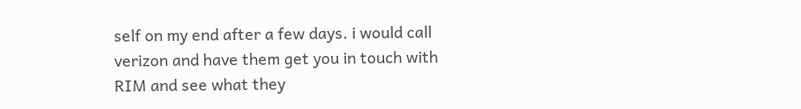self on my end after a few days. i would call verizon and have them get you in touch with RIM and see what they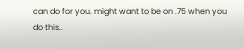can do for you. might want to be on .75 when you do this..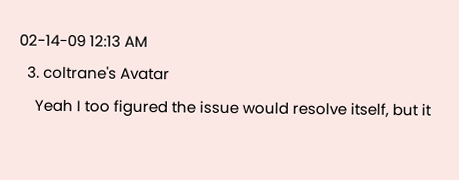02-14-09 12:13 AM
  3. coltrane's Avatar
    Yeah I too figured the issue would resolve itself, but it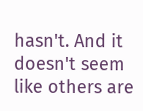hasn't. And it doesn't seem like others are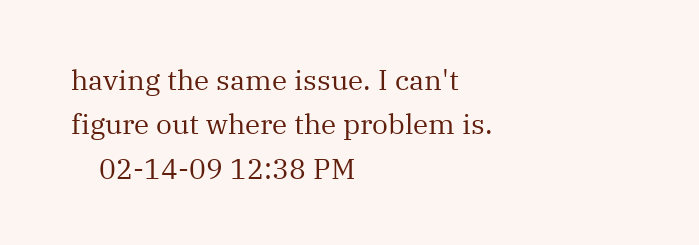having the same issue. I can't figure out where the problem is.
    02-14-09 12:38 PM